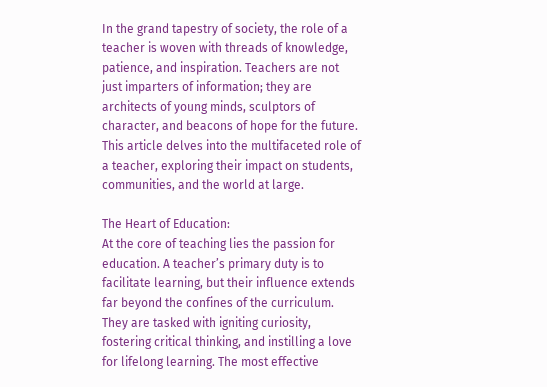In the grand tapestry of society, the role of a teacher is woven with threads of knowledge, patience, and inspiration. Teachers are not just imparters of information; they are architects of young minds, sculptors of character, and beacons of hope for the future. This article delves into the multifaceted role of a teacher, exploring their impact on students, communities, and the world at large.

The Heart of Education:
At the core of teaching lies the passion for education. A teacher’s primary duty is to facilitate learning, but their influence extends far beyond the confines of the curriculum. They are tasked with igniting curiosity, fostering critical thinking, and instilling a love for lifelong learning. The most effective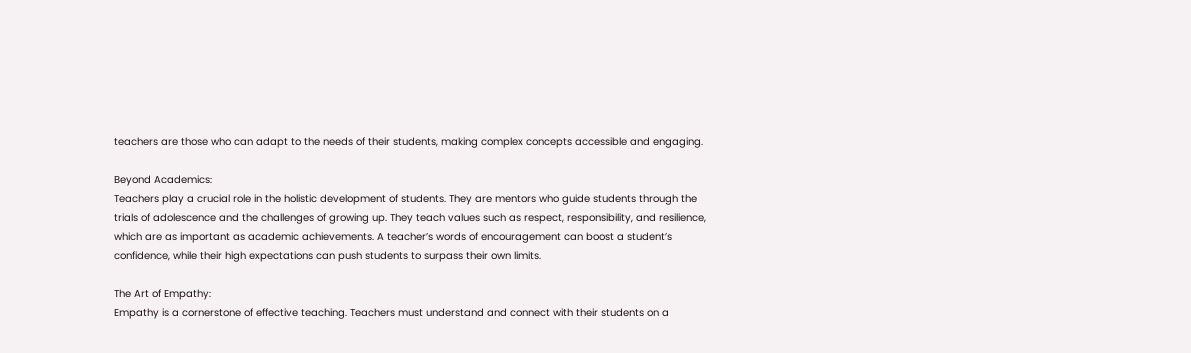teachers are those who can adapt to the needs of their students, making complex concepts accessible and engaging.

Beyond Academics:
Teachers play a crucial role in the holistic development of students. They are mentors who guide students through the trials of adolescence and the challenges of growing up. They teach values such as respect, responsibility, and resilience, which are as important as academic achievements. A teacher’s words of encouragement can boost a student’s confidence, while their high expectations can push students to surpass their own limits.

The Art of Empathy:
Empathy is a cornerstone of effective teaching. Teachers must understand and connect with their students on a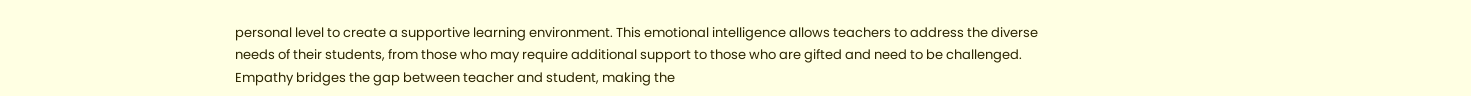personal level to create a supportive learning environment. This emotional intelligence allows teachers to address the diverse needs of their students, from those who may require additional support to those who are gifted and need to be challenged. Empathy bridges the gap between teacher and student, making the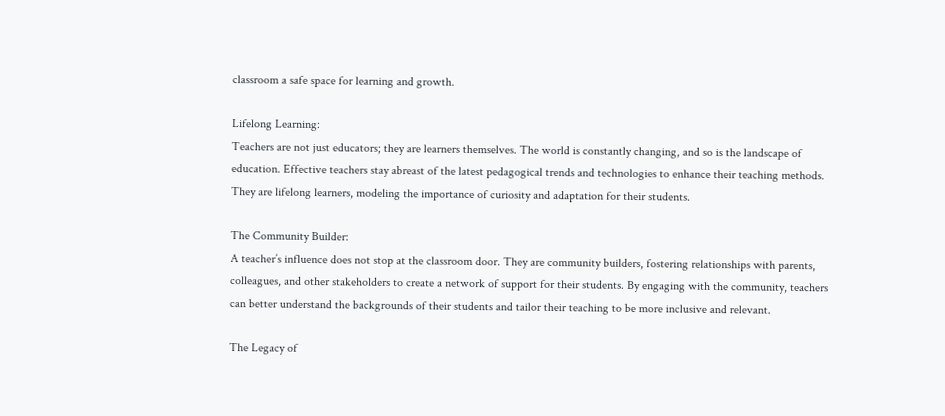classroom a safe space for learning and growth.

Lifelong Learning:
Teachers are not just educators; they are learners themselves. The world is constantly changing, and so is the landscape of education. Effective teachers stay abreast of the latest pedagogical trends and technologies to enhance their teaching methods. They are lifelong learners, modeling the importance of curiosity and adaptation for their students.

The Community Builder:
A teacher’s influence does not stop at the classroom door. They are community builders, fostering relationships with parents, colleagues, and other stakeholders to create a network of support for their students. By engaging with the community, teachers can better understand the backgrounds of their students and tailor their teaching to be more inclusive and relevant.

The Legacy of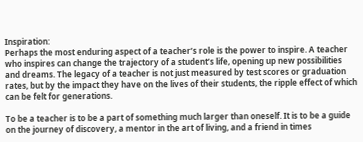Inspiration:
Perhaps the most enduring aspect of a teacher’s role is the power to inspire. A teacher who inspires can change the trajectory of a student’s life, opening up new possibilities and dreams. The legacy of a teacher is not just measured by test scores or graduation rates, but by the impact they have on the lives of their students, the ripple effect of which can be felt for generations.

To be a teacher is to be a part of something much larger than oneself. It is to be a guide on the journey of discovery, a mentor in the art of living, and a friend in times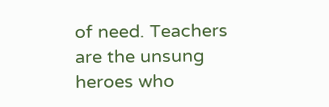of need. Teachers are the unsung heroes who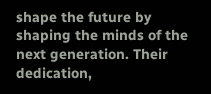shape the future by shaping the minds of the next generation. Their dedication,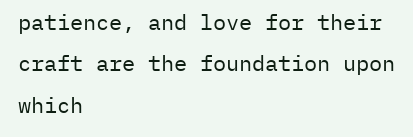patience, and love for their craft are the foundation upon which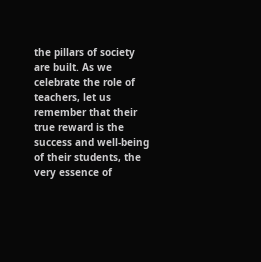the pillars of society are built. As we celebrate the role of teachers, let us remember that their true reward is the success and well-being of their students, the very essence of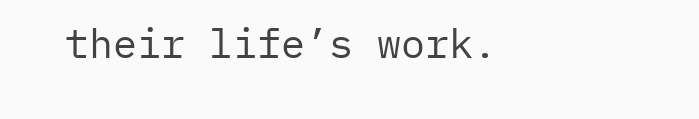their life’s work.